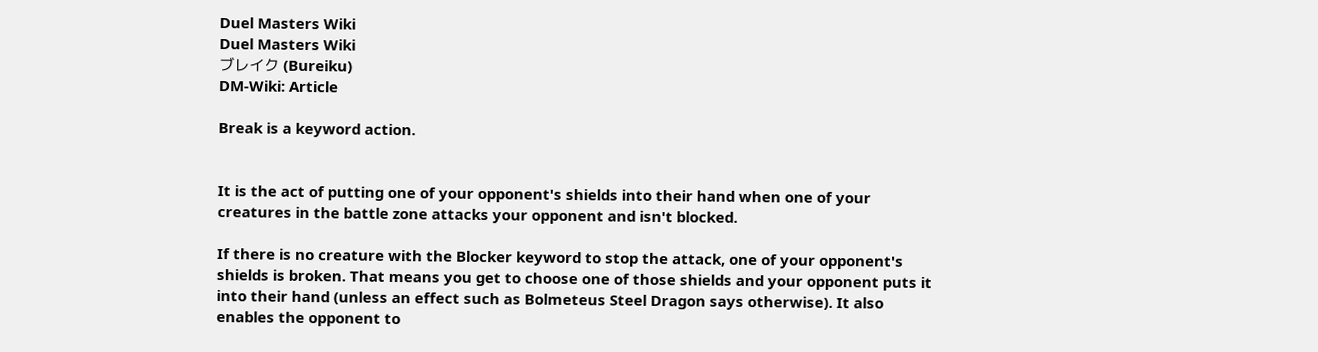Duel Masters Wiki
Duel Masters Wiki
ブレイク (Bureiku)
DM-Wiki: Article

Break is a keyword action.


It is the act of putting one of your opponent's shields into their hand when one of your creatures in the battle zone attacks your opponent and isn't blocked.

If there is no creature with the Blocker keyword to stop the attack, one of your opponent's shields is broken. That means you get to choose one of those shields and your opponent puts it into their hand (unless an effect such as Bolmeteus Steel Dragon says otherwise). It also enables the opponent to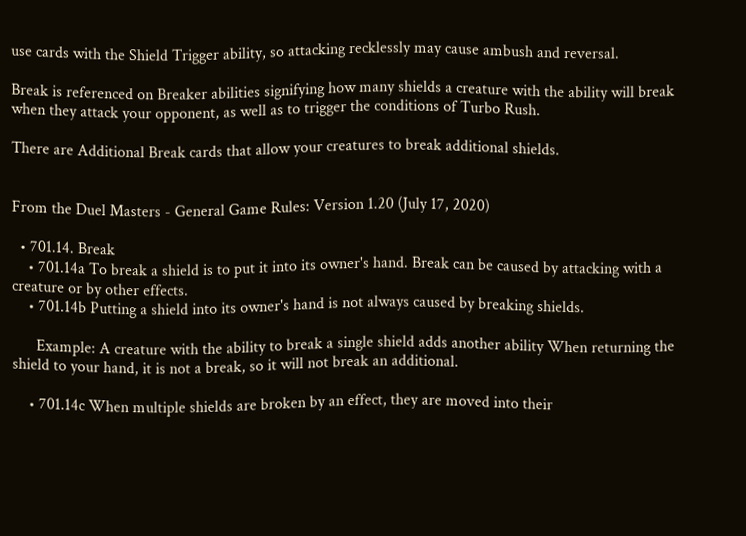use cards with the Shield Trigger ability, so attacking recklessly may cause ambush and reversal.

Break is referenced on Breaker abilities signifying how many shields a creature with the ability will break when they attack your opponent, as well as to trigger the conditions of Turbo Rush.

There are Additional Break cards that allow your creatures to break additional shields.


From the Duel Masters - General Game Rules: Version 1.20 (July 17, 2020)

  • 701.14. Break
    • 701.14a To break a shield is to put it into its owner's hand. Break can be caused by attacking with a creature or by other effects.
    • 701.14b Putting a shield into its owner's hand is not always caused by breaking shields.

      Example: A creature with the ability to break a single shield adds another ability When returning the shield to your hand, it is not a break, so it will not break an additional.

    • 701.14c When multiple shields are broken by an effect, they are moved into their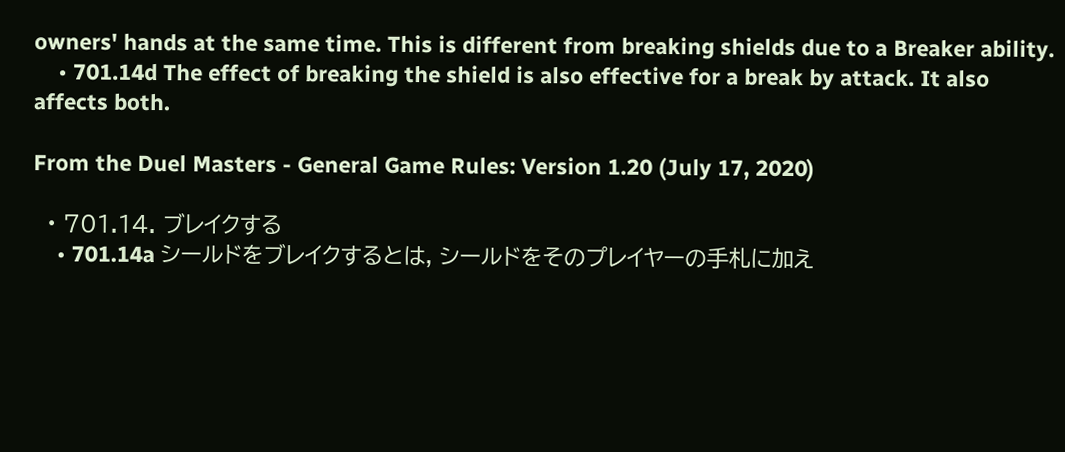owners' hands at the same time. This is different from breaking shields due to a Breaker ability.
    • 701.14d The effect of breaking the shield is also effective for a break by attack. It also affects both.

From the Duel Masters - General Game Rules: Version 1.20 (July 17, 2020)

  • 701.14. ブレイクする
    • 701.14a シールドをブレイクするとは, シールドをそのプレイヤーの手札に加え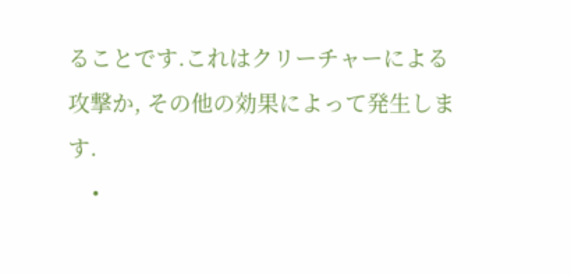ることです.これはクリーチャーによる攻撃か, その他の効果によって発生します.
    •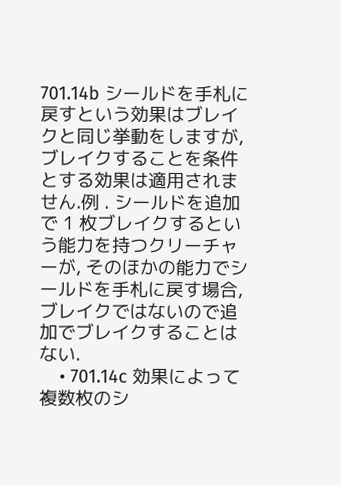701.14b シールドを手札に戻すという効果はブレイクと同じ挙動をしますが, ブレイクすることを条件とする効果は適用されません.例 . シールドを追加で 1 枚ブレイクするという能力を持つクリーチャーが, そのほかの能力でシールドを手札に戻す場合, ブレイクではないので追加でブレイクすることはない.
    • 701.14c 効果によって複数枚のシ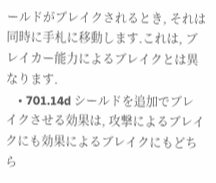ールドがブレイクされるとき, それは同時に手札に移動します.これは, ブレイカー能力によるブレイクとは異なります.
    • 701.14d シールドを追加でブレイクさせる効果は, 攻撃によるブレイクにも効果によるブレイクにもどちら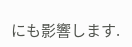にも影響します.